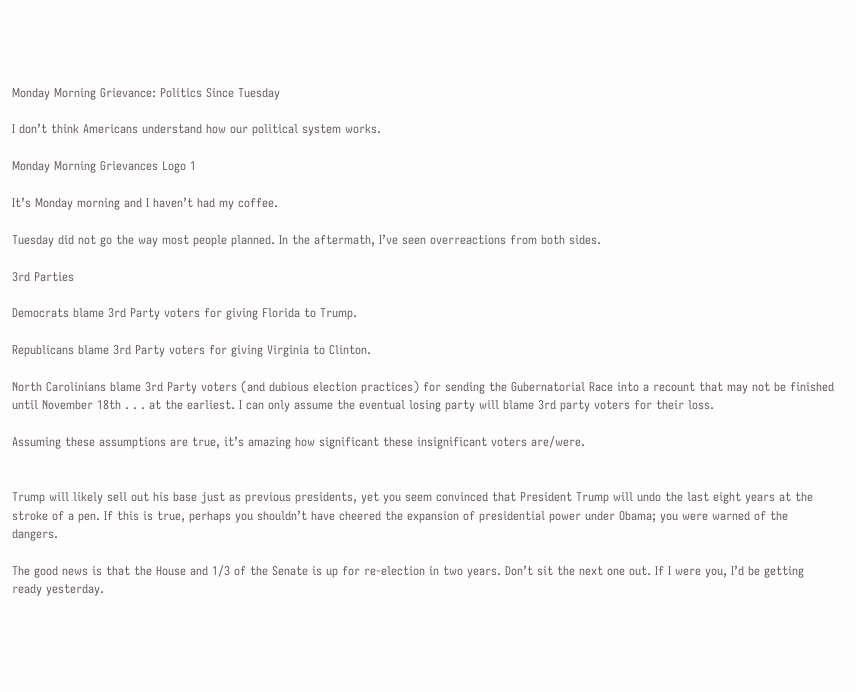Monday Morning Grievance: Politics Since Tuesday

I don’t think Americans understand how our political system works.

Monday Morning Grievances Logo 1

It’s Monday morning and I haven’t had my coffee.

Tuesday did not go the way most people planned. In the aftermath, I’ve seen overreactions from both sides.

3rd Parties

Democrats blame 3rd Party voters for giving Florida to Trump.

Republicans blame 3rd Party voters for giving Virginia to Clinton.

North Carolinians blame 3rd Party voters (and dubious election practices) for sending the Gubernatorial Race into a recount that may not be finished until November 18th . . . at the earliest. I can only assume the eventual losing party will blame 3rd party voters for their loss.

Assuming these assumptions are true, it’s amazing how significant these insignificant voters are/were.


Trump will likely sell out his base just as previous presidents, yet you seem convinced that President Trump will undo the last eight years at the stroke of a pen. If this is true, perhaps you shouldn’t have cheered the expansion of presidential power under Obama; you were warned of the dangers.

The good news is that the House and 1/3 of the Senate is up for re-election in two years. Don’t sit the next one out. If I were you, I’d be getting ready yesterday.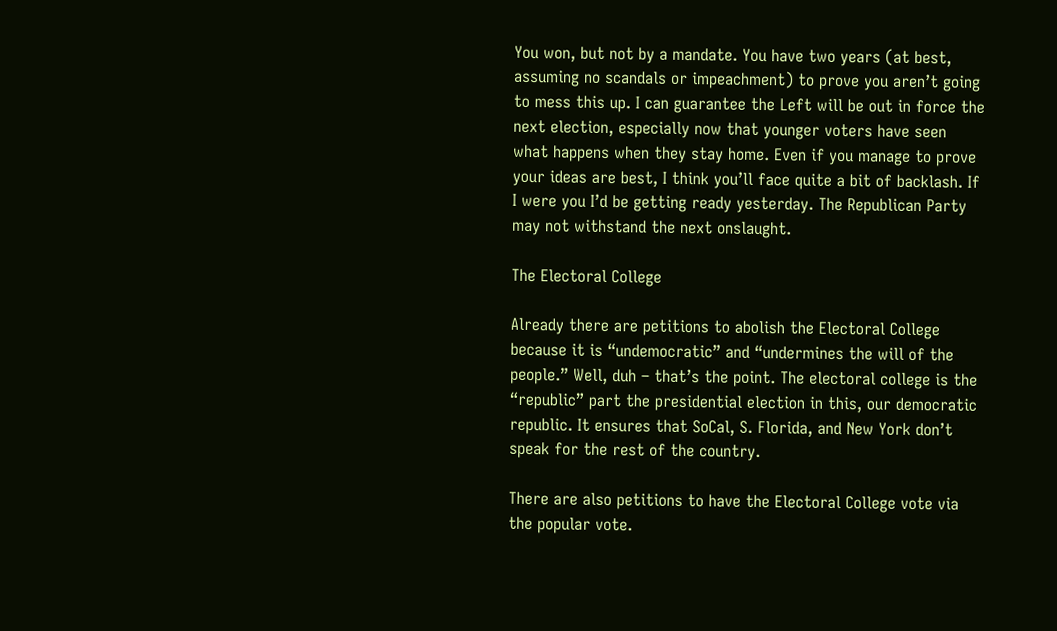You won, but not by a mandate. You have two years (at best, assuming no scandals or impeachment) to prove you aren’t going to mess this up. I can guarantee the Left will be out in force the next election, especially now that younger voters have seen what happens when they stay home. Even if you manage to prove your ideas are best, I think you’ll face quite a bit of backlash. If I were you I’d be getting ready yesterday. The Republican Party may not withstand the next onslaught.

The Electoral College

Already there are petitions to abolish the Electoral College because it is “undemocratic” and “undermines the will of the people.” Well, duh – that’s the point. The electoral college is the “republic” part the presidential election in this, our democratic republic. It ensures that SoCal, S. Florida, and New York don’t speak for the rest of the country.

There are also petitions to have the Electoral College vote via the popular vote.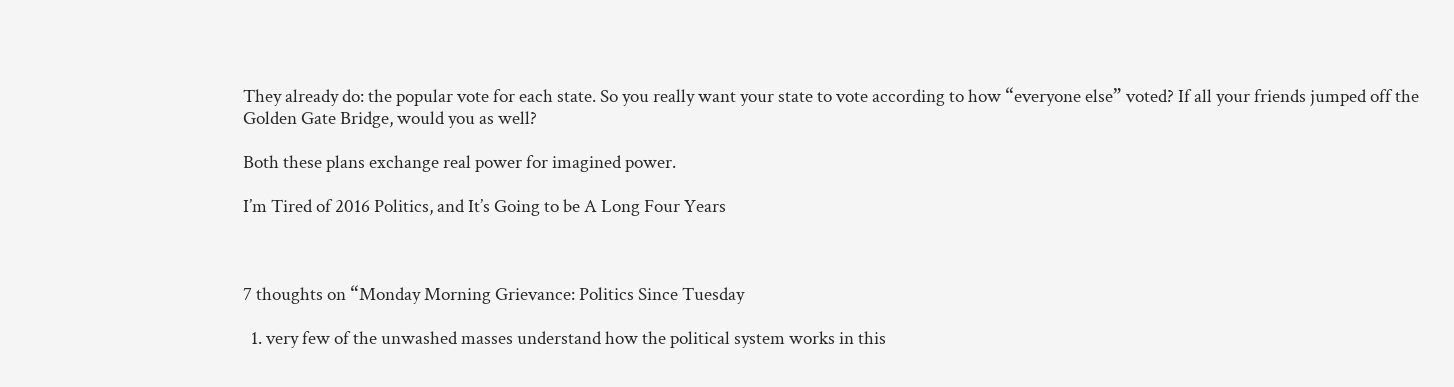They already do: the popular vote for each state. So you really want your state to vote according to how “everyone else” voted? If all your friends jumped off the Golden Gate Bridge, would you as well?

Both these plans exchange real power for imagined power.

I’m Tired of 2016 Politics, and It’s Going to be A Long Four Years



7 thoughts on “Monday Morning Grievance: Politics Since Tuesday

  1. very few of the unwashed masses understand how the political system works in this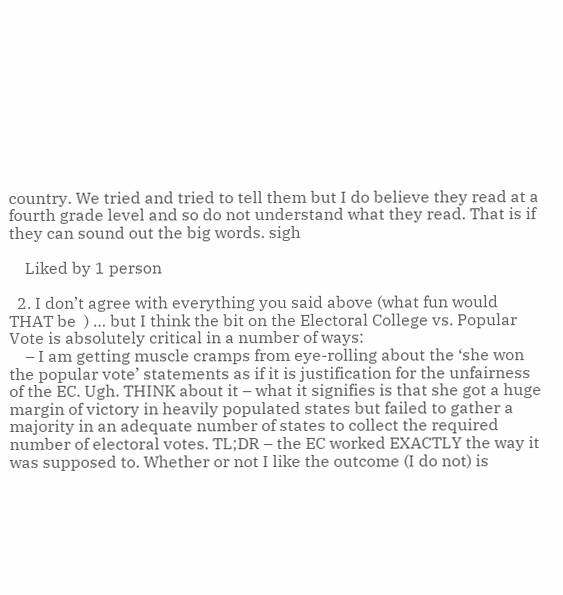country. We tried and tried to tell them but I do believe they read at a fourth grade level and so do not understand what they read. That is if they can sound out the big words. sigh

    Liked by 1 person

  2. I don’t agree with everything you said above (what fun would THAT be  ) … but I think the bit on the Electoral College vs. Popular Vote is absolutely critical in a number of ways:
    – I am getting muscle cramps from eye-rolling about the ‘she won the popular vote’ statements as if it is justification for the unfairness of the EC. Ugh. THINK about it – what it signifies is that she got a huge margin of victory in heavily populated states but failed to gather a majority in an adequate number of states to collect the required number of electoral votes. TL;DR – the EC worked EXACTLY the way it was supposed to. Whether or not I like the outcome (I do not) is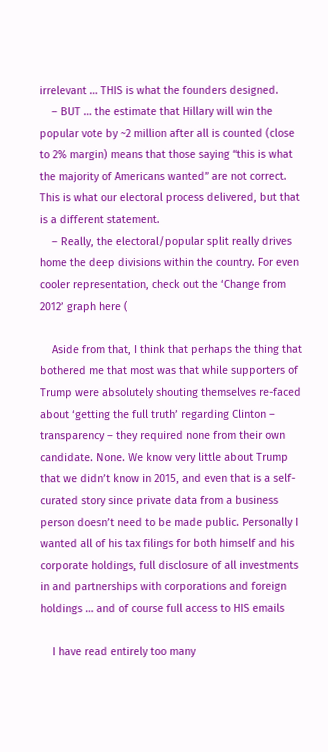irrelevant … THIS is what the founders designed.
    – BUT … the estimate that Hillary will win the popular vote by ~2 million after all is counted (close to 2% margin) means that those saying “this is what the majority of Americans wanted” are not correct. This is what our electoral process delivered, but that is a different statement.
    – Really, the electoral/popular split really drives home the deep divisions within the country. For even cooler representation, check out the ‘Change from 2012’ graph here (

    Aside from that, I think that perhaps the thing that bothered me that most was that while supporters of Trump were absolutely shouting themselves re-faced about ‘getting the full truth’ regarding Clinton – transparency – they required none from their own candidate. None. We know very little about Trump that we didn’t know in 2015, and even that is a self-curated story since private data from a business person doesn’t need to be made public. Personally I wanted all of his tax filings for both himself and his corporate holdings, full disclosure of all investments in and partnerships with corporations and foreign holdings … and of course full access to HIS emails

    I have read entirely too many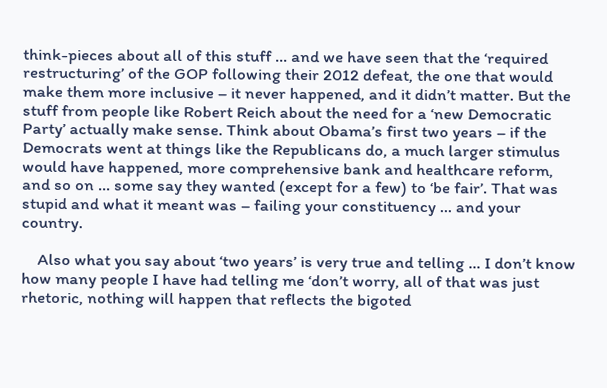think-pieces about all of this stuff … and we have seen that the ‘required restructuring’ of the GOP following their 2012 defeat, the one that would make them more inclusive – it never happened, and it didn’t matter. But the stuff from people like Robert Reich about the need for a ‘new Democratic Party’ actually make sense. Think about Obama’s first two years – if the Democrats went at things like the Republicans do, a much larger stimulus would have happened, more comprehensive bank and healthcare reform, and so on … some say they wanted (except for a few) to ‘be fair’. That was stupid and what it meant was – failing your constituency … and your country.

    Also what you say about ‘two years’ is very true and telling … I don’t know how many people I have had telling me ‘don’t worry, all of that was just rhetoric, nothing will happen that reflects the bigoted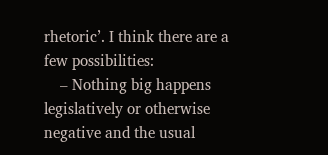rhetoric’. I think there are a few possibilities:
    – Nothing big happens legislatively or otherwise negative and the usual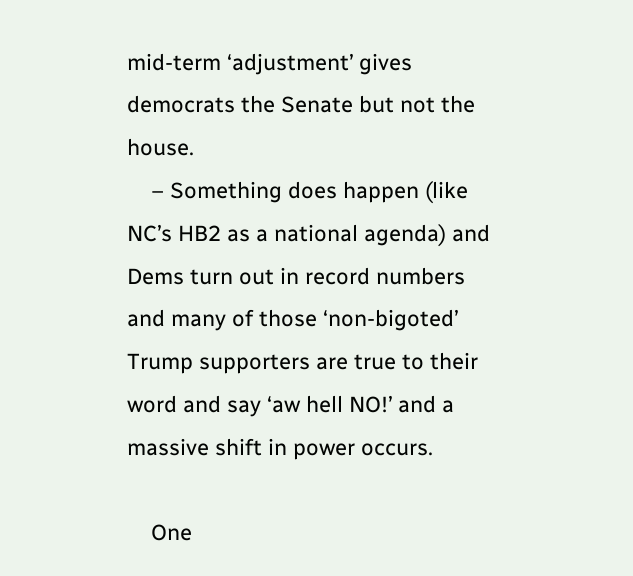mid-term ‘adjustment’ gives democrats the Senate but not the house.
    – Something does happen (like NC’s HB2 as a national agenda) and Dems turn out in record numbers and many of those ‘non-bigoted’ Trump supporters are true to their word and say ‘aw hell NO!’ and a massive shift in power occurs.

    One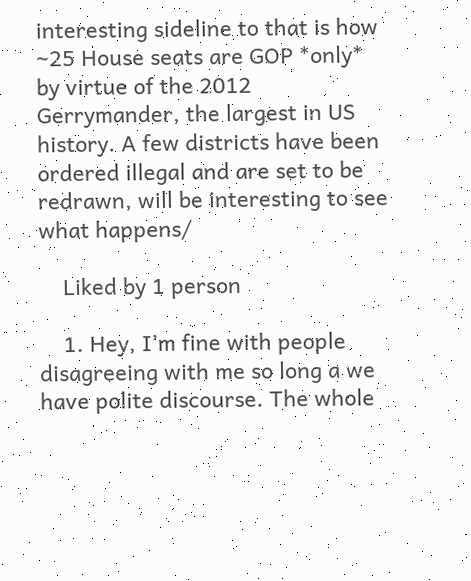interesting sideline to that is how ~25 House seats are GOP *only* by virtue of the 2012 Gerrymander, the largest in US history. A few districts have been ordered illegal and are set to be redrawn, will be interesting to see what happens/

    Liked by 1 person

    1. Hey, I’m fine with people disagreeing with me so long a we have polite discourse. The whole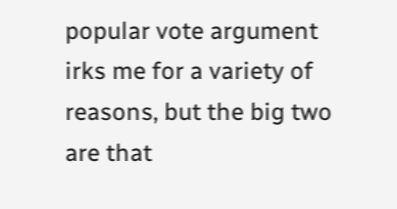popular vote argument irks me for a variety of reasons, but the big two are that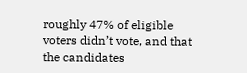roughly 47% of eligible voters didn’t vote, and that the candidates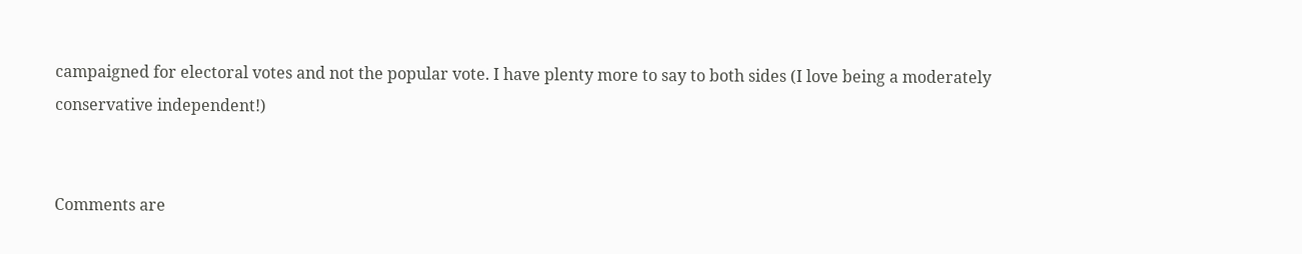campaigned for electoral votes and not the popular vote. I have plenty more to say to both sides (I love being a moderately conservative independent!)


Comments are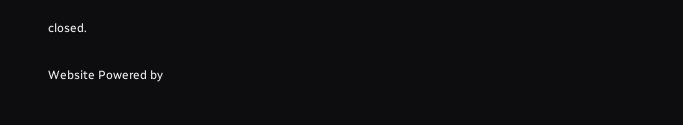closed.

Website Powered by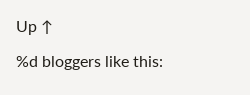Up ↑

%d bloggers like this: